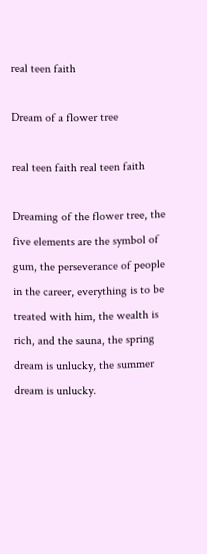real teen faith

Dream of a flower tree

real teen faith real teen faith

Dreaming of the flower tree, the five elements are the symbol of gum, the perseverance of people in the career, everything is to be treated with him, the wealth is rich, and the sauna, the spring dream is unlucky, the summer dream is unlucky.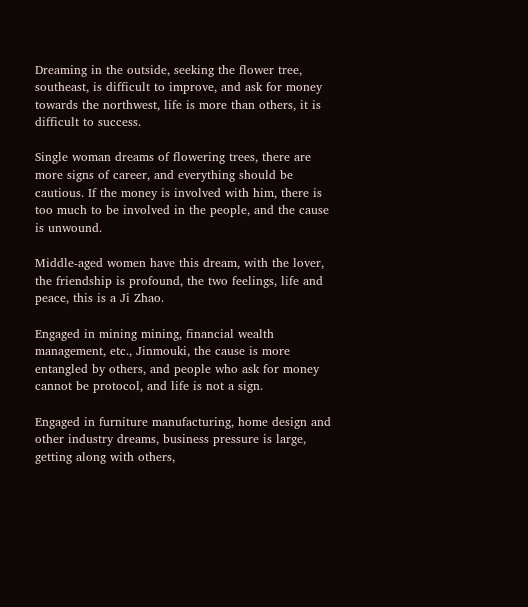Dreaming in the outside, seeking the flower tree, southeast, is difficult to improve, and ask for money towards the northwest, life is more than others, it is difficult to success.

Single woman dreams of flowering trees, there are more signs of career, and everything should be cautious. If the money is involved with him, there is too much to be involved in the people, and the cause is unwound.

Middle-aged women have this dream, with the lover, the friendship is profound, the two feelings, life and peace, this is a Ji Zhao.

Engaged in mining mining, financial wealth management, etc., Jinmouki, the cause is more entangled by others, and people who ask for money cannot be protocol, and life is not a sign.

Engaged in furniture manufacturing, home design and other industry dreams, business pressure is large, getting along with others,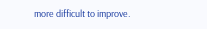more difficult to improve.